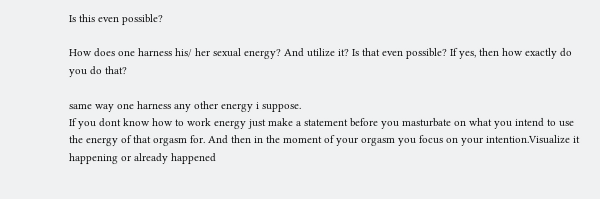Is this even possible?

How does one harness his/ her sexual energy? And utilize it? Is that even possible? If yes, then how exactly do you do that?

same way one harness any other energy i suppose.
If you dont know how to work energy just make a statement before you masturbate on what you intend to use the energy of that orgasm for. And then in the moment of your orgasm you focus on your intention.Visualize it happening or already happened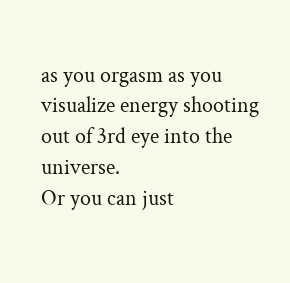as you orgasm as you visualize energy shooting out of 3rd eye into the universe.
Or you can just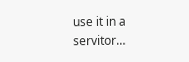use it in a servitor…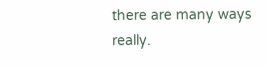there are many ways really.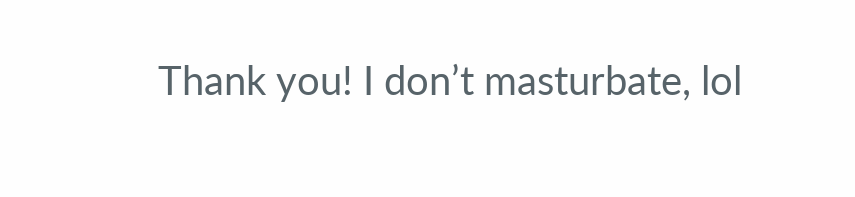Thank you! I don’t masturbate, lol